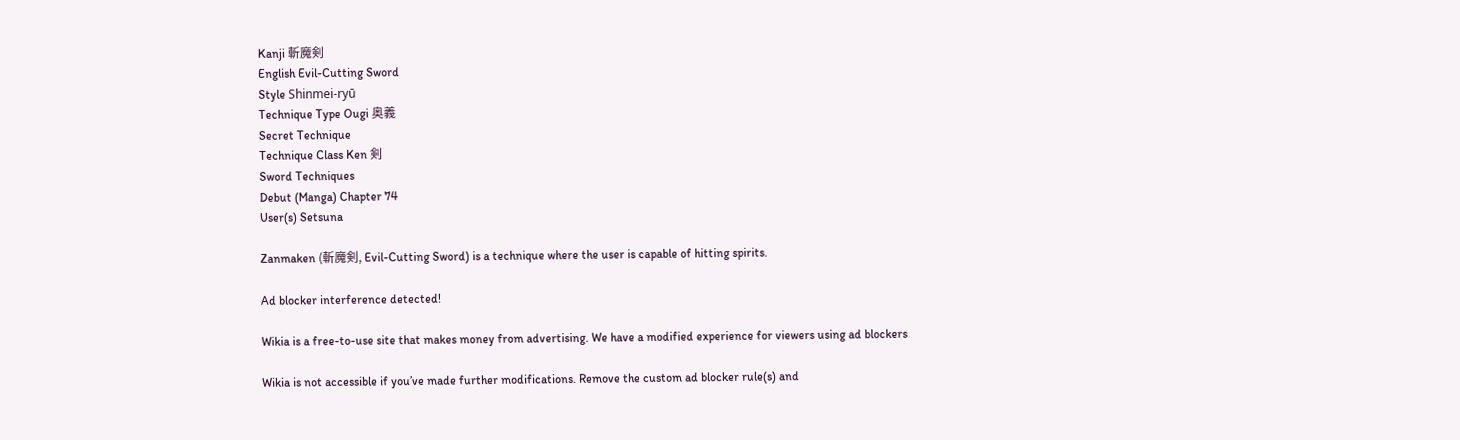Kanji 斬魔剣
English Evil-Cutting Sword
Style Shinmei-ryū
Technique Type Ougi 奥義
Secret Technique
Technique Class Ken 剣
Sword Techniques
Debut (Manga) Chapter 74
User(s) Setsuna

Zanmaken (斬魔剣, Evil-Cutting Sword) is a technique where the user is capable of hitting spirits.

Ad blocker interference detected!

Wikia is a free-to-use site that makes money from advertising. We have a modified experience for viewers using ad blockers

Wikia is not accessible if you’ve made further modifications. Remove the custom ad blocker rule(s) and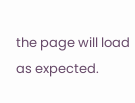the page will load as expected.